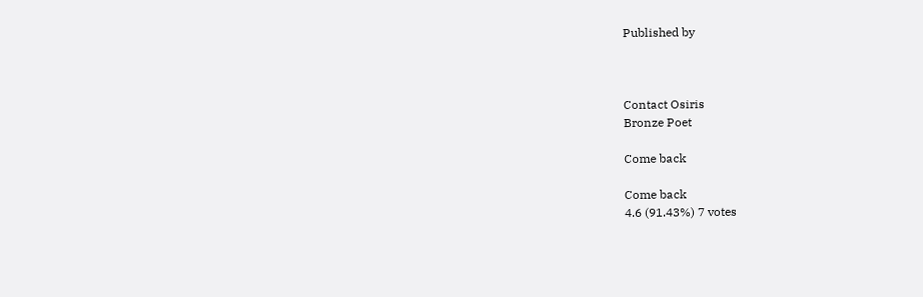Published by



Contact Osiris
Bronze Poet

Come back

Come back
4.6 (91.43%) 7 votes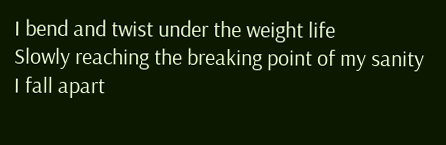I bend and twist under the weight life
Slowly reaching the breaking point of my sanity
I fall apart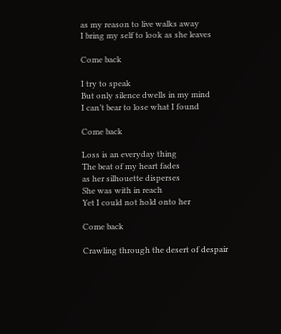as my reason to live walks away
I bring my self to look as she leaves

Come back

I try to speak
But only silence dwells in my mind
I can’t bear to lose what I found

Come back

Loss is an everyday thing
The beat of my heart fades
as her silhouette disperses
She was with in reach
Yet I could not hold onto her

Come back

Crawling through the desert of despair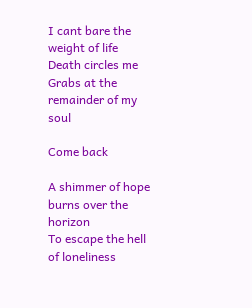I cant bare the weight of life
Death circles me
Grabs at the remainder of my soul

Come back

A shimmer of hope burns over the horizon
To escape the hell of loneliness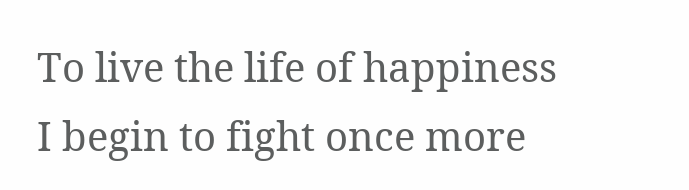To live the life of happiness
I begin to fight once more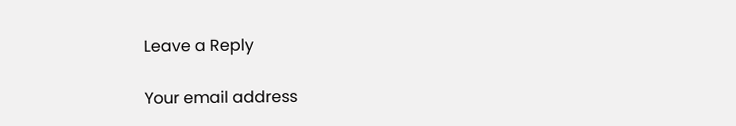Leave a Reply

Your email address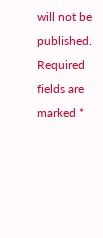will not be published. Required fields are marked *